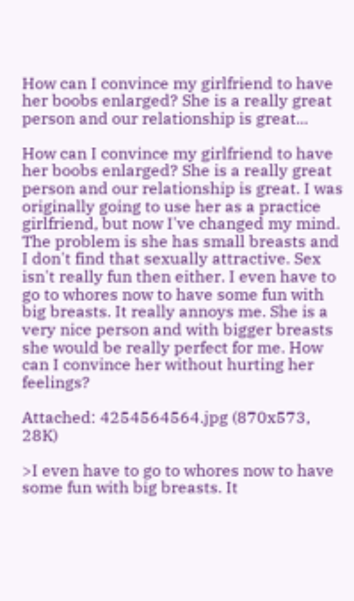How can I convince my girlfriend to have her boobs enlarged? She is a really great person and our relationship is great...

How can I convince my girlfriend to have her boobs enlarged? She is a really great person and our relationship is great. I was originally going to use her as a practice girlfriend, but now I've changed my mind. The problem is she has small breasts and I don't find that sexually attractive. Sex isn't really fun then either. I even have to go to whores now to have some fun with big breasts. It really annoys me. She is a very nice person and with bigger breasts she would be really perfect for me. How can I convince her without hurting her feelings?

Attached: 4254564564.jpg (870x573, 28K)

>I even have to go to whores now to have some fun with big breasts. It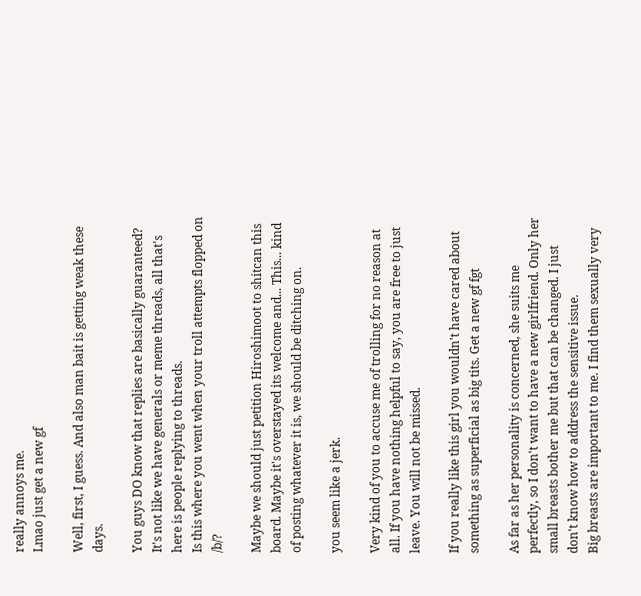really annoys me.
Lmao just get a new gf

Well, first, I guess. And also man bait is getting weak these days.

You guys DO know that replies are basically guaranteed? It's not like we have generals or meme threads, all that's here is people replying to threads.
Is this where you went when your troll attempts flopped on /b/?

Maybe we should just petition Hiroshimoot to shitcan this board. Maybe it's overstayed its welcome and... This... kind of posting whatever it is, we should be ditching on.

you seem like a jerk.

Very kind of you to accuse me of trolling for no reason at all. If you have nothing helpful to say, you are free to just leave. You will not be missed.

If you really like this girl you wouldn't have cared about something as superficial as big tits. Get a new gf fgt

As far as her personality is concerned, she suits me perfectly, so I don't want to have a new girlfriend. Only her small breasts bother me but that can be changed. I just don't know how to address the sensitive issue.
Big breasts are important to me. I find them sexually very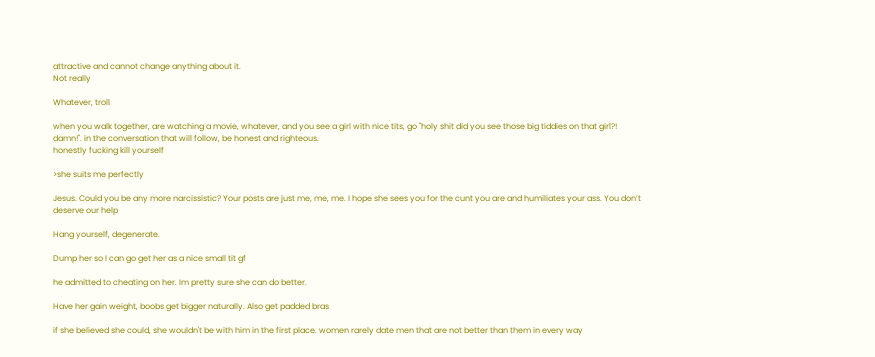attractive and cannot change anything about it.
Not really

Whatever, troll

when you walk together, are watching a movie, whatever, and you see a girl with nice tits, go "holy shit did you see those big tiddies on that girl?! damn!". in the conversation that will follow, be honest and righteous.
honestly fucking kill yourself

>she suits me perfectly

Jesus. Could you be any more narcissistic? Your posts are just me, me, me. I hope she sees you for the cunt you are and humiliates your ass. You don’t deserve our help

Hang yourself, degenerate.

Dump her so I can go get her as a nice small tit gf

he admitted to cheating on her. Im pretty sure she can do better.

Have her gain weight, boobs get bigger naturally. Also get padded bras

if she believed she could, she wouldn't be with him in the first place. women rarely date men that are not better than them in every way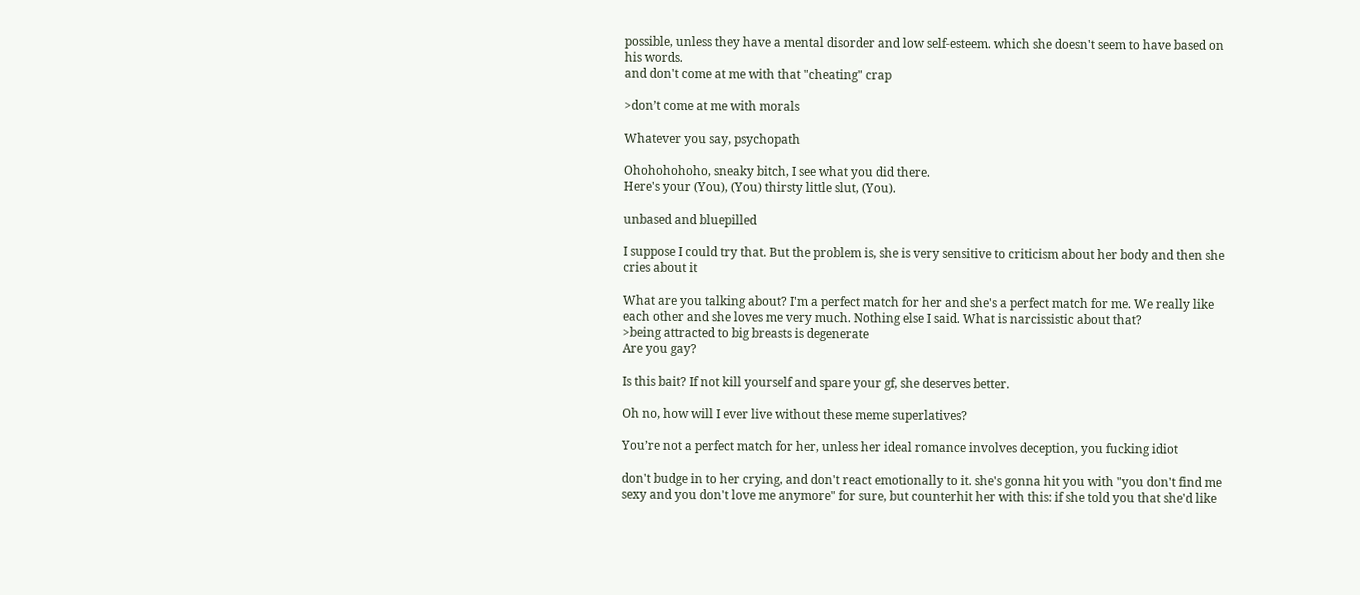possible, unless they have a mental disorder and low self-esteem. which she doesn't seem to have based on his words.
and don't come at me with that "cheating" crap

>don’t come at me with morals

Whatever you say, psychopath

Ohohohohoho, sneaky bitch, I see what you did there.
Here's your (You), (You) thirsty little slut, (You).

unbased and bluepilled

I suppose I could try that. But the problem is, she is very sensitive to criticism about her body and then she cries about it

What are you talking about? I'm a perfect match for her and she's a perfect match for me. We really like each other and she loves me very much. Nothing else I said. What is narcissistic about that?
>being attracted to big breasts is degenerate
Are you gay?

Is this bait? If not kill yourself and spare your gf, she deserves better.

Oh no, how will I ever live without these meme superlatives?

You’re not a perfect match for her, unless her ideal romance involves deception, you fucking idiot

don't budge in to her crying, and don't react emotionally to it. she's gonna hit you with "you don't find me sexy and you don't love me anymore" for sure, but counterhit her with this: if she told you that she'd like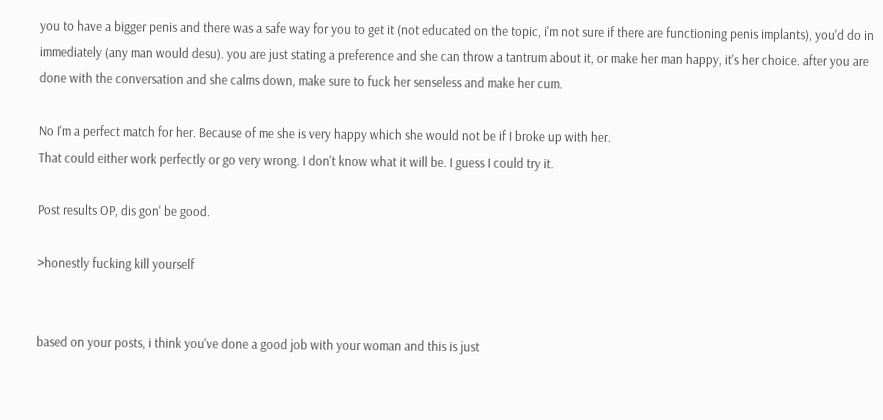you to have a bigger penis and there was a safe way for you to get it (not educated on the topic, i'm not sure if there are functioning penis implants), you'd do in immediately (any man would desu). you are just stating a preference and she can throw a tantrum about it, or make her man happy, it's her choice. after you are done with the conversation and she calms down, make sure to fuck her senseless and make her cum.

No I'm a perfect match for her. Because of me she is very happy which she would not be if I broke up with her.
That could either work perfectly or go very wrong. I don't know what it will be. I guess I could try it.

Post results OP, dis gon' be good.

>honestly fucking kill yourself


based on your posts, i think you've done a good job with your woman and this is just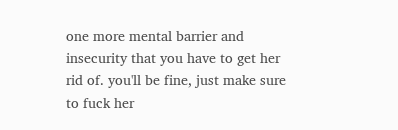one more mental barrier and insecurity that you have to get her rid of. you'll be fine, just make sure to fuck her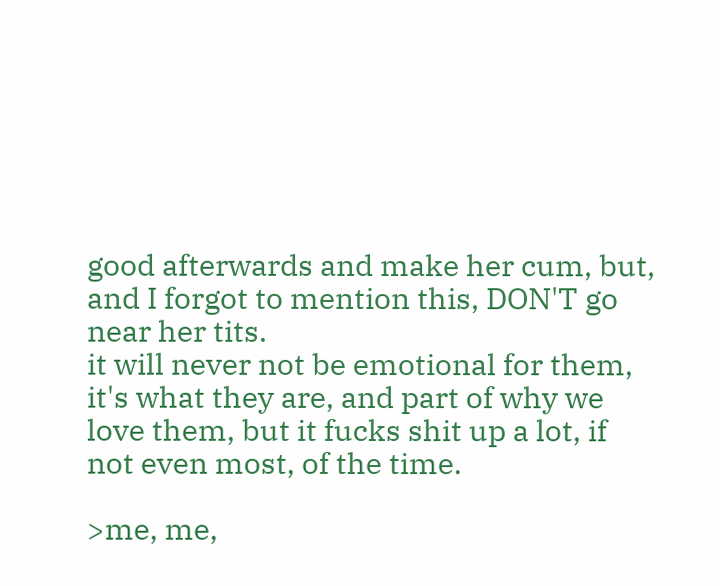good afterwards and make her cum, but, and I forgot to mention this, DON'T go near her tits.
it will never not be emotional for them, it's what they are, and part of why we love them, but it fucks shit up a lot, if not even most, of the time.

>me, me,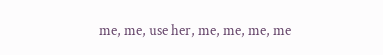me, me, use her, me, me, me, me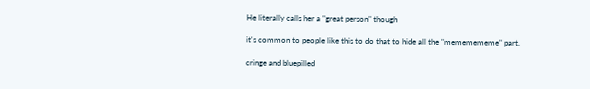He literally calls her a "great person" though

it's common to people like this to do that to hide all the "mememememe" part.

cringe and bluepilled